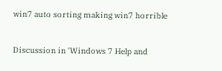win7 auto sorting making win7 horrible

Discussion in 'Windows 7 Help and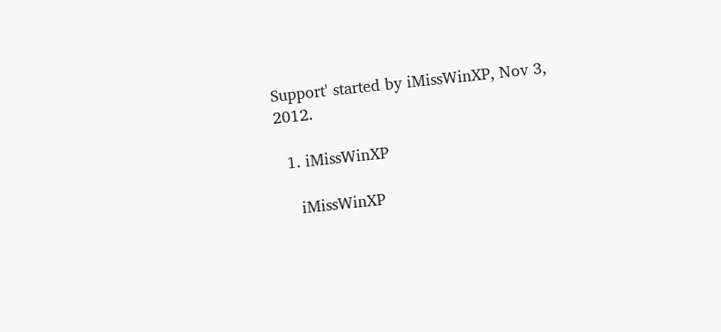Support' started by iMissWinXP, Nov 3, 2012.

  1. iMissWinXP

    iMissWinXP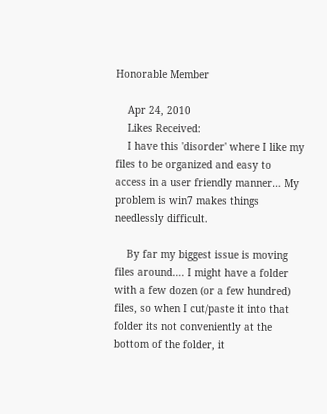Honorable Member

    Apr 24, 2010
    Likes Received:
    I have this 'disorder' where I like my files to be organized and easy to access in a user friendly manner… My problem is win7 makes things needlessly difficult.

    By far my biggest issue is moving files around…. I might have a folder with a few dozen (or a few hundred) files, so when I cut/paste it into that folder its not conveniently at the bottom of the folder, it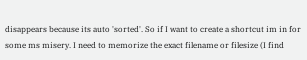disappears because its auto 'sorted'. So if I want to create a shortcut im in for some ms misery. I need to memorize the exact filename or filesize (I find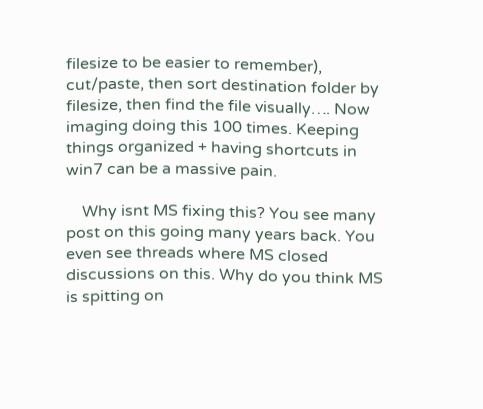filesize to be easier to remember), cut/paste, then sort destination folder by filesize, then find the file visually…. Now imaging doing this 100 times. Keeping things organized + having shortcuts in win7 can be a massive pain.

    Why isnt MS fixing this? You see many post on this going many years back. You even see threads where MS closed discussions on this. Why do you think MS is spitting on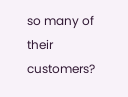so many of their customers?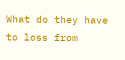What do they have to loss from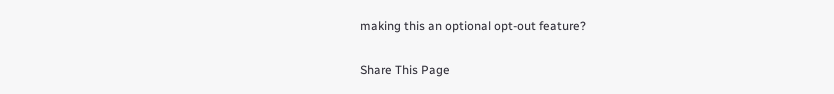making this an optional opt-out feature?

Share This Page